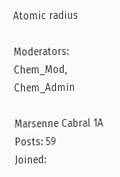Atomic radius

Moderators: Chem_Mod, Chem_Admin

Marsenne Cabral 1A
Posts: 59
Joined: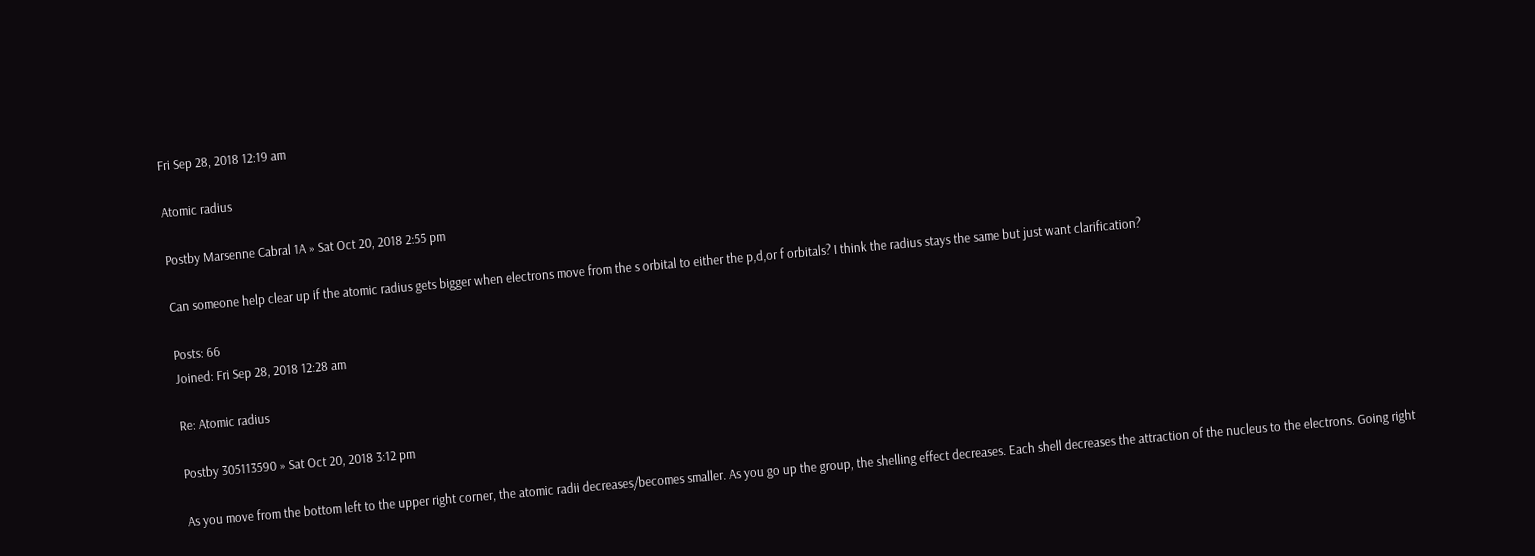Fri Sep 28, 2018 12:19 am

Atomic radius

Postby Marsenne Cabral 1A » Sat Oct 20, 2018 2:55 pm

Can someone help clear up if the atomic radius gets bigger when electrons move from the s orbital to either the p,d,or f orbitals? I think the radius stays the same but just want clarification?

Posts: 66
Joined: Fri Sep 28, 2018 12:28 am

Re: Atomic radius

Postby 305113590 » Sat Oct 20, 2018 3:12 pm

As you move from the bottom left to the upper right corner, the atomic radii decreases/becomes smaller. As you go up the group, the shelling effect decreases. Each shell decreases the attraction of the nucleus to the electrons. Going right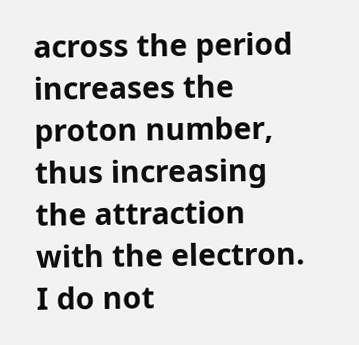across the period increases the proton number, thus increasing the attraction with the electron. I do not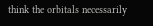think the orbitals necessarily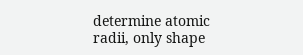determine atomic radii, only shape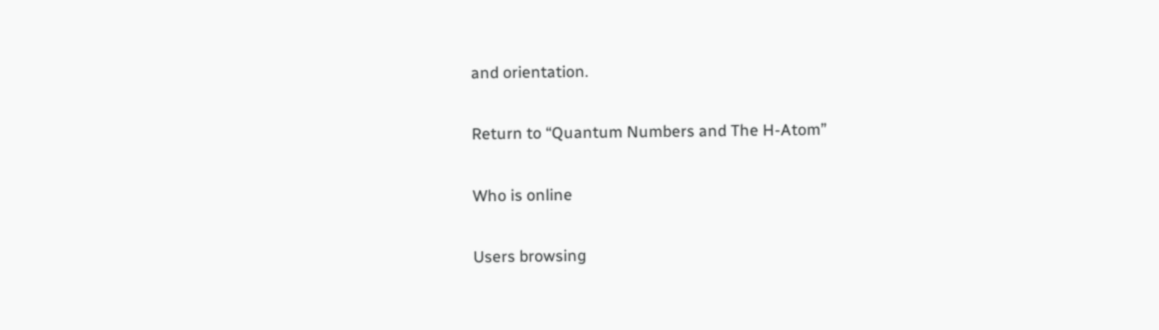and orientation.

Return to “Quantum Numbers and The H-Atom”

Who is online

Users browsing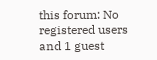this forum: No registered users and 1 guest